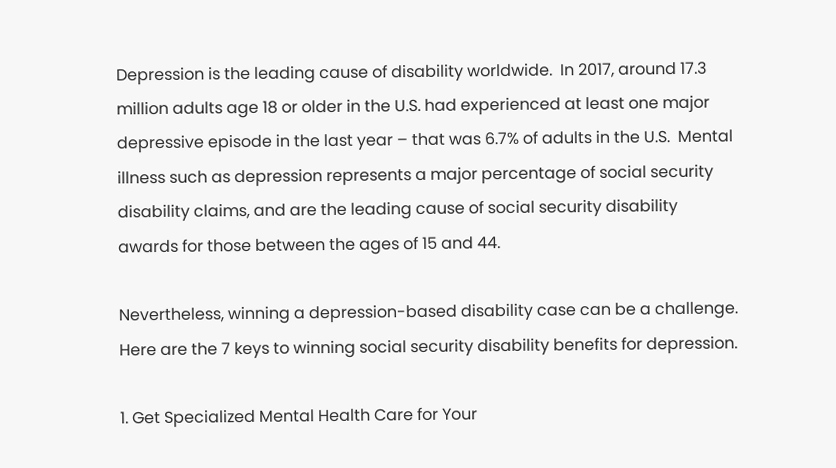Depression is the leading cause of disability worldwide.  In 2017, around 17.3 million adults age 18 or older in the U.S. had experienced at least one major depressive episode in the last year – that was 6.7% of adults in the U.S.  Mental illness such as depression represents a major percentage of social security disability claims, and are the leading cause of social security disability awards for those between the ages of 15 and 44.

Nevertheless, winning a depression-based disability case can be a challenge.  Here are the 7 keys to winning social security disability benefits for depression.

1. Get Specialized Mental Health Care for Your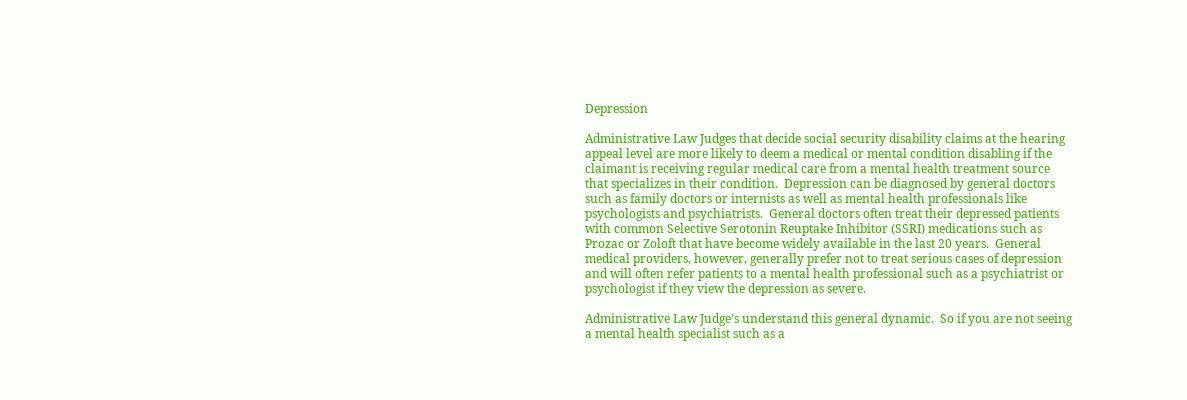Depression

Administrative Law Judges that decide social security disability claims at the hearing appeal level are more likely to deem a medical or mental condition disabling if the claimant is receiving regular medical care from a mental health treatment source that specializes in their condition.  Depression can be diagnosed by general doctors such as family doctors or internists as well as mental health professionals like psychologists and psychiatrists.  General doctors often treat their depressed patients with common Selective Serotonin Reuptake Inhibitor (SSRI) medications such as Prozac or Zoloft that have become widely available in the last 20 years.  General medical providers, however, generally prefer not to treat serious cases of depression and will often refer patients to a mental health professional such as a psychiatrist or psychologist if they view the depression as severe.

Administrative Law Judge’s understand this general dynamic.  So if you are not seeing a mental health specialist such as a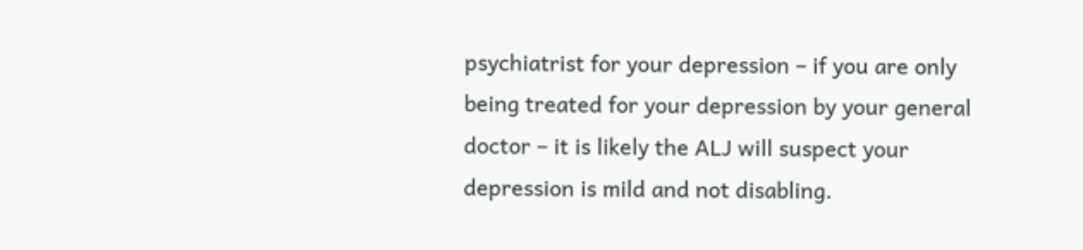psychiatrist for your depression – if you are only being treated for your depression by your general doctor – it is likely the ALJ will suspect your depression is mild and not disabling.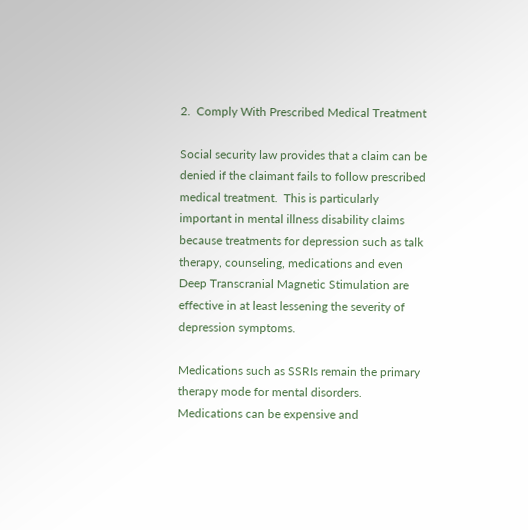2.  Comply With Prescribed Medical Treatment

Social security law provides that a claim can be denied if the claimant fails to follow prescribed medical treatment.  This is particularly important in mental illness disability claims because treatments for depression such as talk therapy, counseling, medications and even Deep Transcranial Magnetic Stimulation are effective in at least lessening the severity of depression symptoms.

Medications such as SSRIs remain the primary therapy mode for mental disorders.  Medications can be expensive and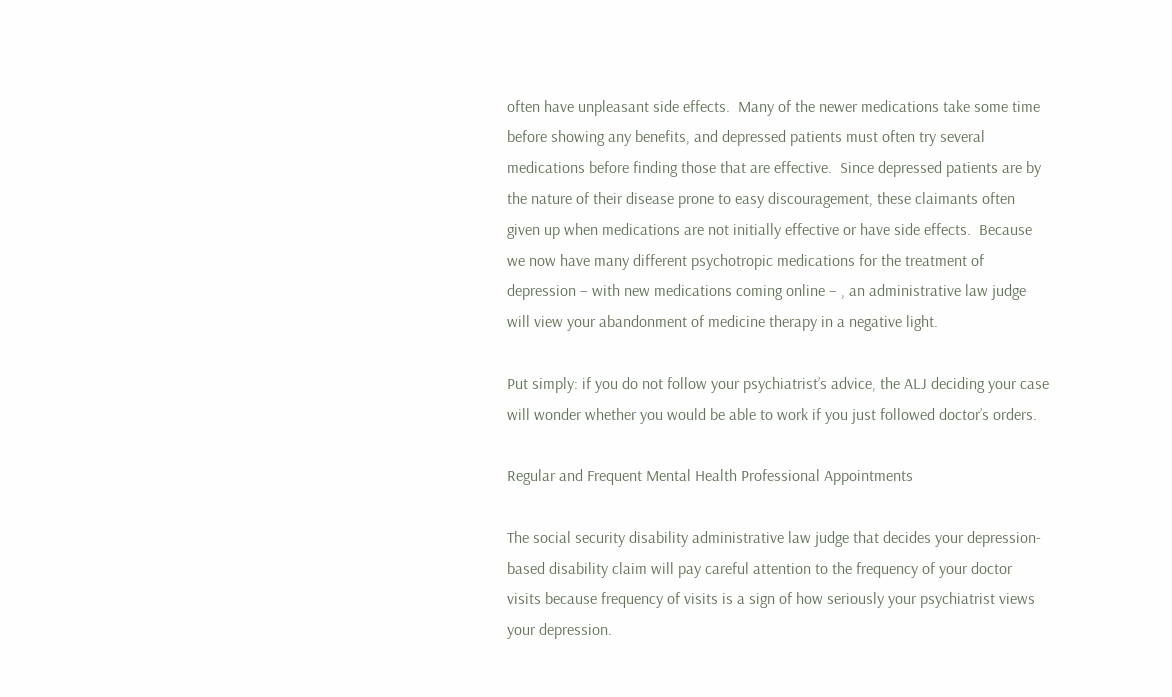often have unpleasant side effects.  Many of the newer medications take some time before showing any benefits, and depressed patients must often try several medications before finding those that are effective.  Since depressed patients are by the nature of their disease prone to easy discouragement, these claimants often given up when medications are not initially effective or have side effects.  Because we now have many different psychotropic medications for the treatment of depression – with new medications coming online – , an administrative law judge will view your abandonment of medicine therapy in a negative light.

Put simply: if you do not follow your psychiatrist’s advice, the ALJ deciding your case will wonder whether you would be able to work if you just followed doctor’s orders.

Regular and Frequent Mental Health Professional Appointments

The social security disability administrative law judge that decides your depression-based disability claim will pay careful attention to the frequency of your doctor visits because frequency of visits is a sign of how seriously your psychiatrist views your depression.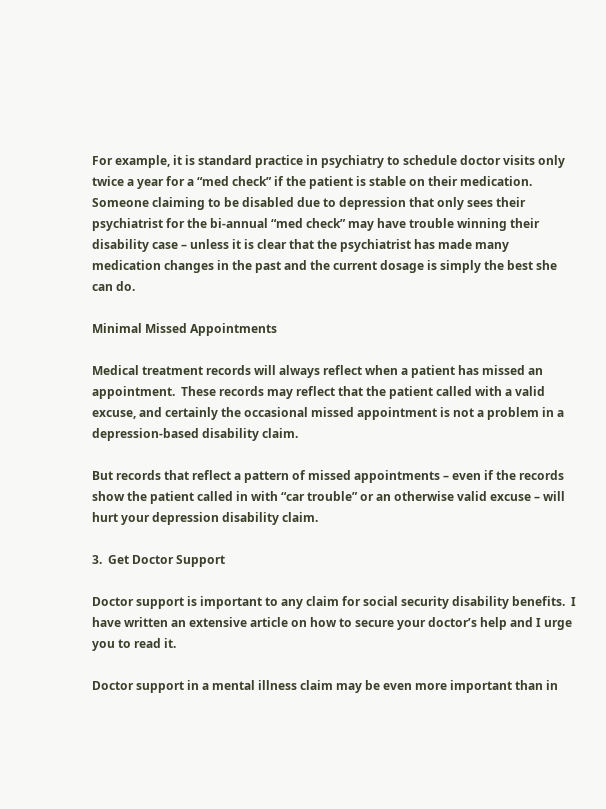For example, it is standard practice in psychiatry to schedule doctor visits only twice a year for a “med check” if the patient is stable on their medication.  Someone claiming to be disabled due to depression that only sees their psychiatrist for the bi-annual “med check” may have trouble winning their disability case – unless it is clear that the psychiatrist has made many medication changes in the past and the current dosage is simply the best she can do.

Minimal Missed Appointments

Medical treatment records will always reflect when a patient has missed an appointment.  These records may reflect that the patient called with a valid excuse, and certainly the occasional missed appointment is not a problem in a depression-based disability claim.

But records that reflect a pattern of missed appointments – even if the records show the patient called in with “car trouble” or an otherwise valid excuse – will hurt your depression disability claim.

3.  Get Doctor Support

Doctor support is important to any claim for social security disability benefits.  I have written an extensive article on how to secure your doctor’s help and I urge you to read it.

Doctor support in a mental illness claim may be even more important than in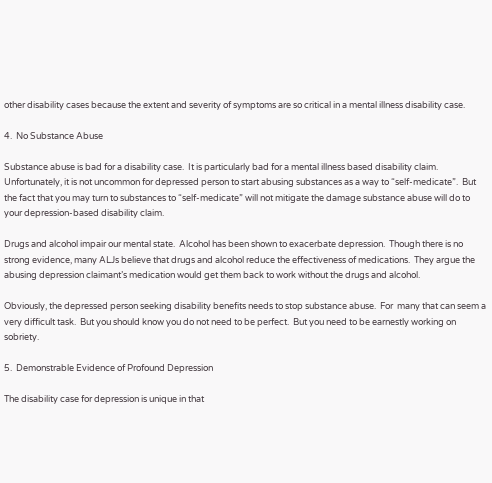other disability cases because the extent and severity of symptoms are so critical in a mental illness disability case.

4.  No Substance Abuse

Substance abuse is bad for a disability case.  It is particularly bad for a mental illness based disability claim.  Unfortunately, it is not uncommon for depressed person to start abusing substances as a way to “self-medicate”.  But the fact that you may turn to substances to “self-medicate” will not mitigate the damage substance abuse will do to your depression-based disability claim.

Drugs and alcohol impair our mental state.  Alcohol has been shown to exacerbate depression.  Though there is no strong evidence, many ALJs believe that drugs and alcohol reduce the effectiveness of medications.  They argue the abusing depression claimant’s medication would get them back to work without the drugs and alcohol.

Obviously, the depressed person seeking disability benefits needs to stop substance abuse.  For  many that can seem a very difficult task.  But you should know you do not need to be perfect.  But you need to be earnestly working on sobriety.

5.  Demonstrable Evidence of Profound Depression

The disability case for depression is unique in that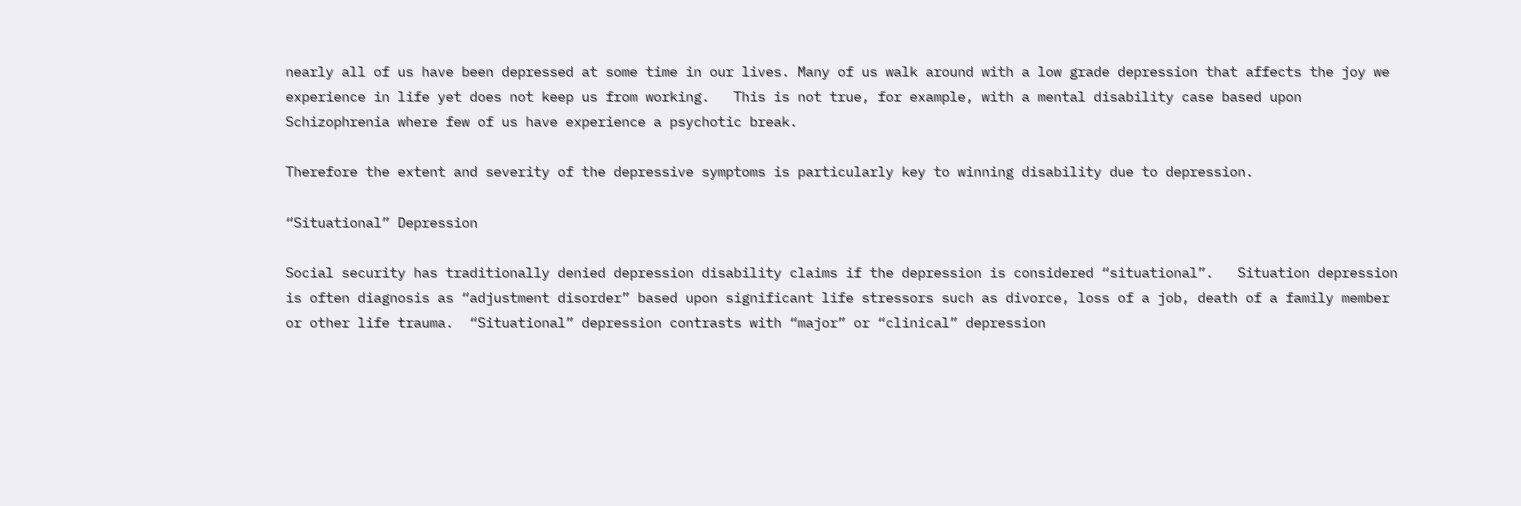nearly all of us have been depressed at some time in our lives. Many of us walk around with a low grade depression that affects the joy we experience in life yet does not keep us from working.   This is not true, for example, with a mental disability case based upon Schizophrenia where few of us have experience a psychotic break.

Therefore the extent and severity of the depressive symptoms is particularly key to winning disability due to depression.

“Situational” Depression

Social security has traditionally denied depression disability claims if the depression is considered “situational”.   Situation depression is often diagnosis as “adjustment disorder” based upon significant life stressors such as divorce, loss of a job, death of a family member or other life trauma.  “Situational” depression contrasts with “major” or “clinical” depression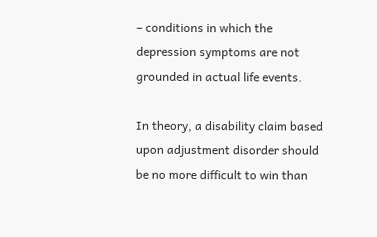– conditions in which the depression symptoms are not grounded in actual life events.

In theory, a disability claim based upon adjustment disorder should be no more difficult to win than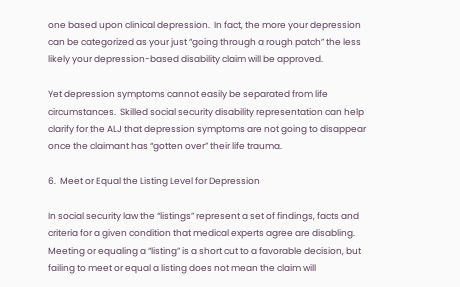one based upon clinical depression.  In fact, the more your depression can be categorized as your just “going through a rough patch” the less likely your depression-based disability claim will be approved.

Yet depression symptoms cannot easily be separated from life circumstances.  Skilled social security disability representation can help clarify for the ALJ that depression symptoms are not going to disappear once the claimant has “gotten over” their life trauma.

6.  Meet or Equal the Listing Level for Depression

In social security law the “listings” represent a set of findings, facts and criteria for a given condition that medical experts agree are disabling.  Meeting or equaling a “listing” is a short cut to a favorable decision, but failing to meet or equal a listing does not mean the claim will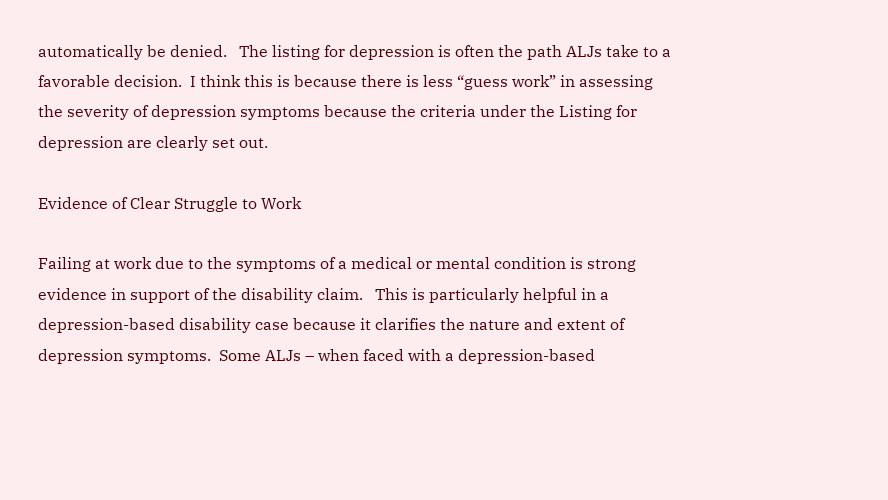automatically be denied.   The listing for depression is often the path ALJs take to a favorable decision.  I think this is because there is less “guess work” in assessing the severity of depression symptoms because the criteria under the Listing for depression are clearly set out.

Evidence of Clear Struggle to Work

Failing at work due to the symptoms of a medical or mental condition is strong evidence in support of the disability claim.   This is particularly helpful in a depression-based disability case because it clarifies the nature and extent of depression symptoms.  Some ALJs – when faced with a depression-based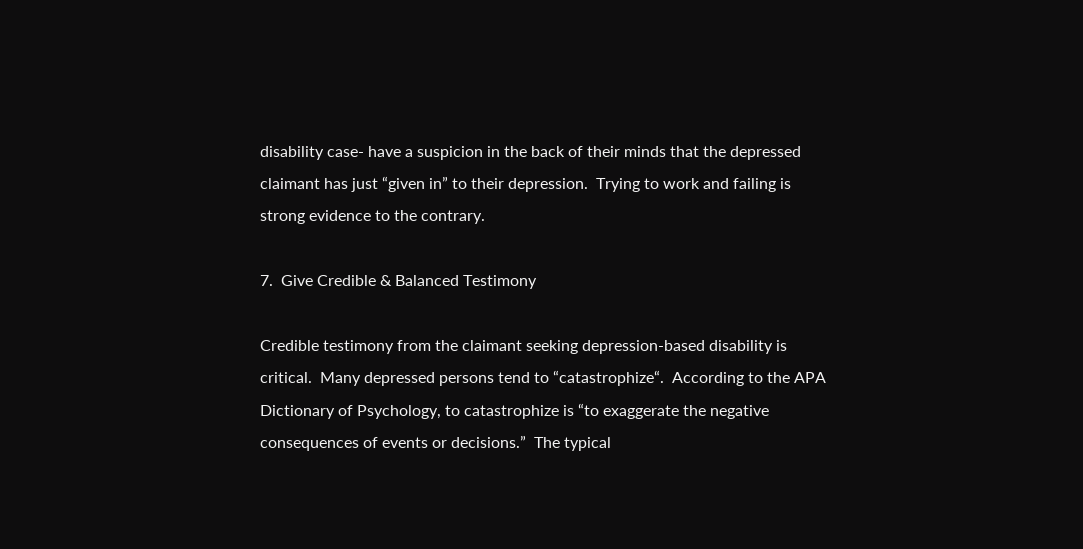disability case- have a suspicion in the back of their minds that the depressed claimant has just “given in” to their depression.  Trying to work and failing is strong evidence to the contrary.

7.  Give Credible & Balanced Testimony

Credible testimony from the claimant seeking depression-based disability is critical.  Many depressed persons tend to “catastrophize“.  According to the APA Dictionary of Psychology, to catastrophize is “to exaggerate the negative consequences of events or decisions.”  The typical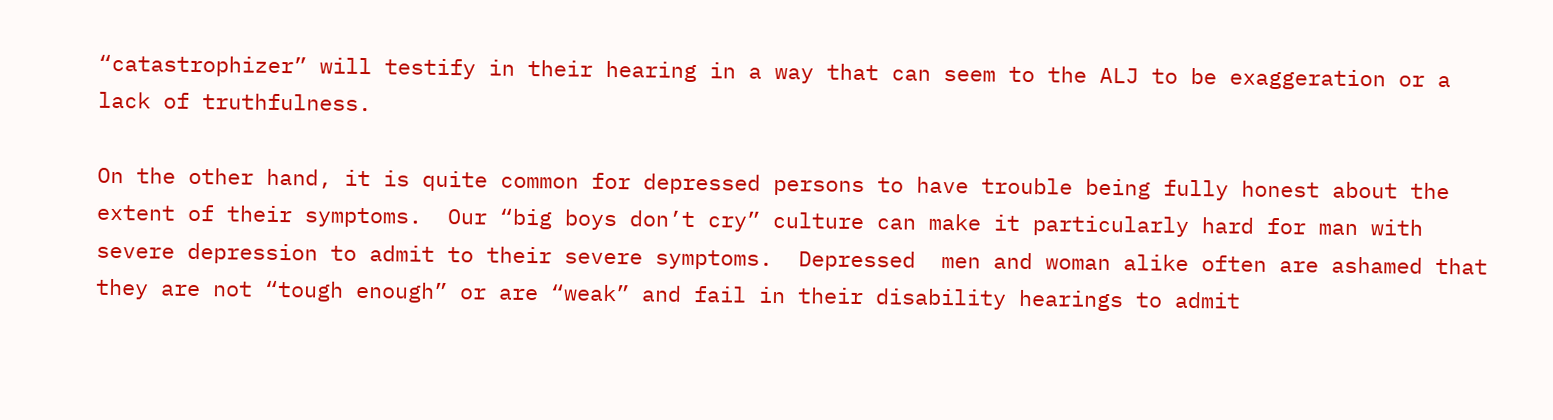“catastrophizer” will testify in their hearing in a way that can seem to the ALJ to be exaggeration or a lack of truthfulness.

On the other hand, it is quite common for depressed persons to have trouble being fully honest about the extent of their symptoms.  Our “big boys don’t cry” culture can make it particularly hard for man with severe depression to admit to their severe symptoms.  Depressed  men and woman alike often are ashamed that they are not “tough enough” or are “weak” and fail in their disability hearings to admit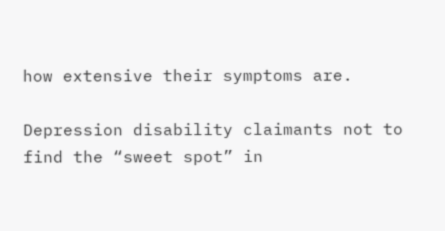how extensive their symptoms are.

Depression disability claimants not to find the “sweet spot” in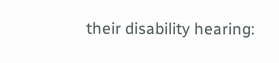their disability hearing: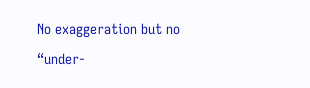No exaggeration but no “under-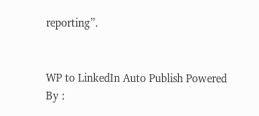reporting”.


WP to LinkedIn Auto Publish Powered By :